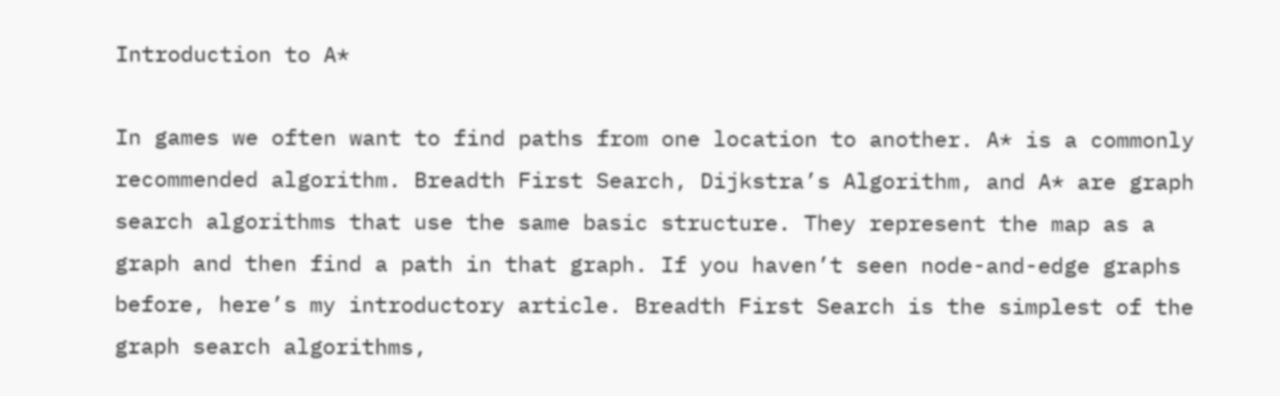Introduction to A*

In games we often want to find paths from one location to another. A* is a commonly recommended algorithm. Breadth First Search, Dijkstra’s Algorithm, and A* are graph search algorithms that use the same basic structure. They represent the map as a graph and then find a path in that graph. If you haven’t seen node-and-edge graphs before, here’s my introductory article. Breadth First Search is the simplest of the graph search algorithms,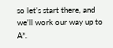so let’s start there, and we’ll work our way up to A*.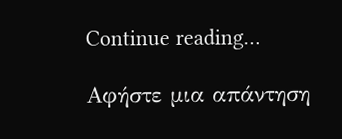Continue reading…

Αφήστε μια απάντηση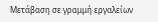Μετάβαση σε γραμμή εργαλείων